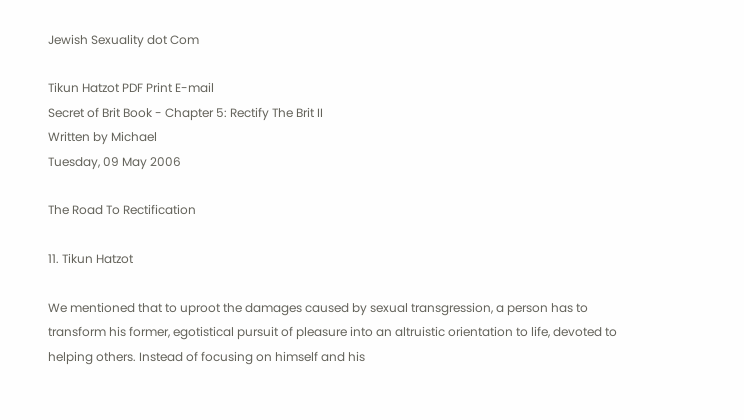Jewish Sexuality dot Com

Tikun Hatzot PDF Print E-mail
Secret of Brit Book - Chapter 5: Rectify The Brit II
Written by Michael
Tuesday, 09 May 2006

The Road To Rectification

11. Tikun Hatzot

We mentioned that to uproot the damages caused by sexual transgression, a person has to transform his former, egotistical pursuit of pleasure into an altruistic orientation to life, devoted to helping others. Instead of focusing on himself and his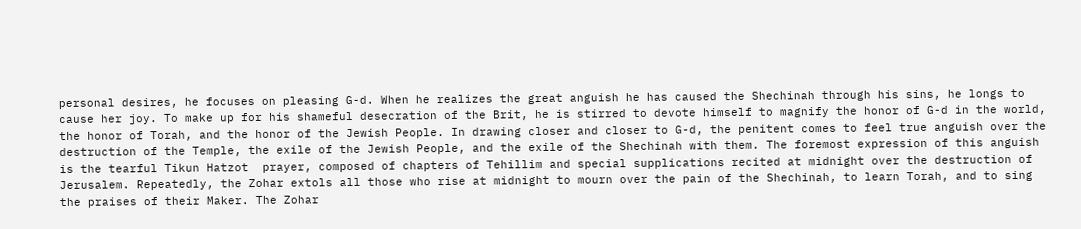personal desires, he focuses on pleasing G-d. When he realizes the great anguish he has caused the Shechinah through his sins, he longs to cause her joy. To make up for his shameful desecration of the Brit, he is stirred to devote himself to magnify the honor of G-d in the world, the honor of Torah, and the honor of the Jewish People. In drawing closer and closer to G-d, the penitent comes to feel true anguish over the destruction of the Temple, the exile of the Jewish People, and the exile of the Shechinah with them. The foremost expression of this anguish is the tearful Tikun Hatzot  prayer, composed of chapters of Tehillim and special supplications recited at midnight over the destruction of Jerusalem. Repeatedly, the Zohar extols all those who rise at midnight to mourn over the pain of the Shechinah, to learn Torah, and to sing the praises of their Maker. The Zohar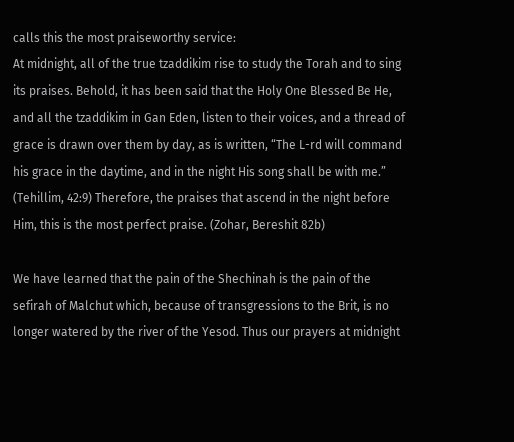calls this the most praiseworthy service:
At midnight, all of the true tzaddikim rise to study the Torah and to sing its praises. Behold, it has been said that the Holy One Blessed Be He, and all the tzaddikim in Gan Eden, listen to their voices, and a thread of grace is drawn over them by day, as is written, “The L-rd will command his grace in the daytime, and in the night His song shall be with me.” (Tehillim, 42:9) Therefore, the praises that ascend in the night before Him, this is the most perfect praise. (Zohar, Bereshit 82b)

We have learned that the pain of the Shechinah is the pain of the sefirah of Malchut which, because of transgressions to the Brit, is no longer watered by the river of the Yesod. Thus our prayers at midnight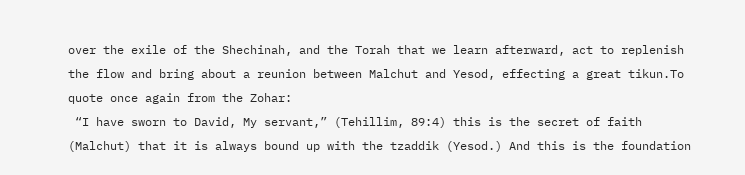over the exile of the Shechinah, and the Torah that we learn afterward, act to replenish the flow and bring about a reunion between Malchut and Yesod, effecting a great tikun.To quote once again from the Zohar:
 “I have sworn to David, My servant,” (Tehillim, 89:4) this is the secret of faith (Malchut) that it is always bound up with the tzaddik (Yesod.) And this is the foundation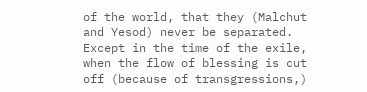of the world, that they (Malchut and Yesod) never be separated. Except in the time of the exile, when the flow of blessing is cut off (because of transgressions,)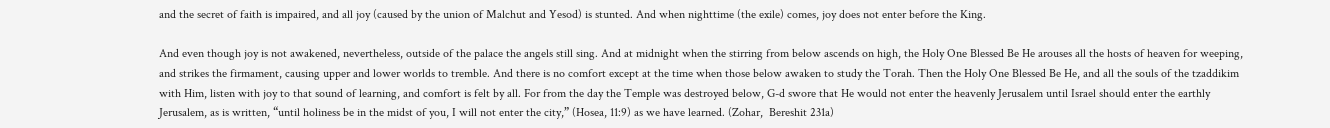and the secret of faith is impaired, and all joy (caused by the union of Malchut and Yesod) is stunted. And when nighttime (the exile) comes, joy does not enter before the King.

And even though joy is not awakened, nevertheless, outside of the palace the angels still sing. And at midnight when the stirring from below ascends on high, the Holy One Blessed Be He arouses all the hosts of heaven for weeping, and strikes the firmament, causing upper and lower worlds to tremble. And there is no comfort except at the time when those below awaken to study the Torah. Then the Holy One Blessed Be He, and all the souls of the tzaddikim with Him, listen with joy to that sound of learning, and comfort is felt by all. For from the day the Temple was destroyed below, G-d swore that He would not enter the heavenly Jerusalem until Israel should enter the earthly Jerusalem, as is written, “until holiness be in the midst of you, I will not enter the city,” (Hosea, 11:9) as we have learned. (Zohar,  Bereshit 231a)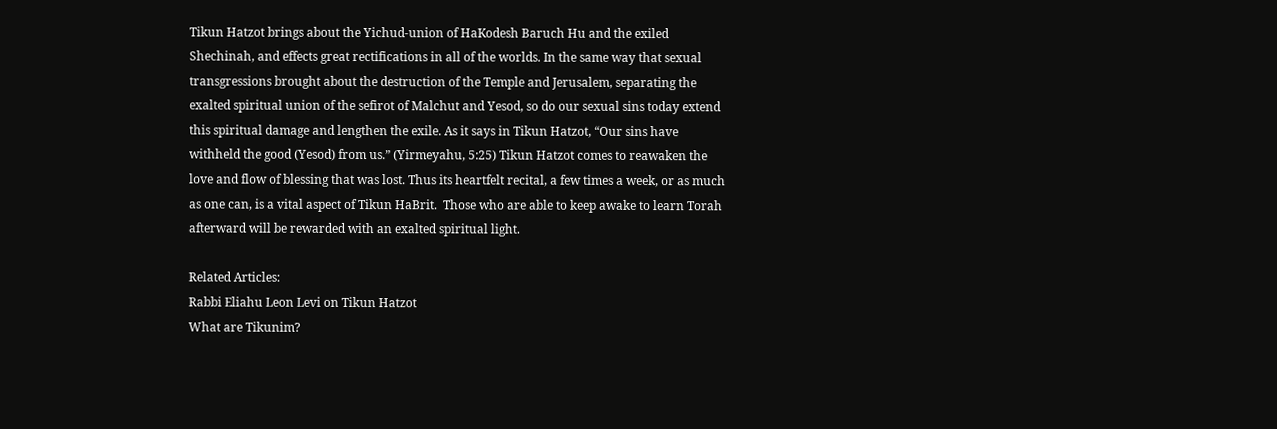Tikun Hatzot brings about the Yichud-union of HaKodesh Baruch Hu and the exiled Shechinah, and effects great rectifications in all of the worlds. In the same way that sexual transgressions brought about the destruction of the Temple and Jerusalem, separating the exalted spiritual union of the sefirot of Malchut and Yesod, so do our sexual sins today extend this spiritual damage and lengthen the exile. As it says in Tikun Hatzot, “Our sins have withheld the good (Yesod) from us.” (Yirmeyahu, 5:25) Tikun Hatzot comes to reawaken the love and flow of blessing that was lost. Thus its heartfelt recital, a few times a week, or as much as one can, is a vital aspect of Tikun HaBrit.  Those who are able to keep awake to learn Torah afterward will be rewarded with an exalted spiritual light.

Related Articles:
Rabbi Eliahu Leon Levi on Tikun Hatzot
What are Tikunim?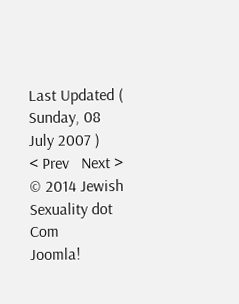Last Updated ( Sunday, 08 July 2007 )
< Prev   Next >
© 2014 Jewish Sexuality dot Com
Joomla!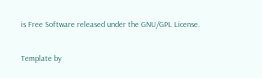is Free Software released under the GNU/GPL License.

Template by